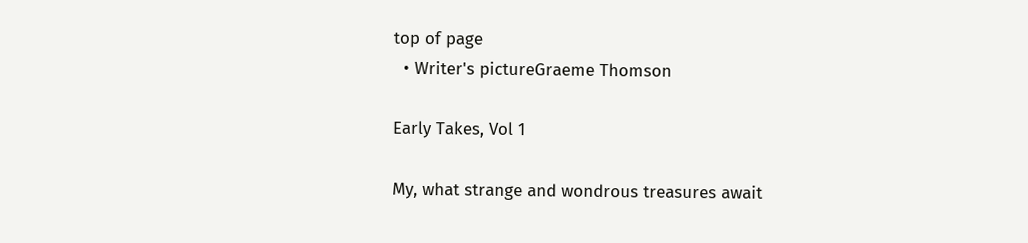top of page
  • Writer's pictureGraeme Thomson

Early Takes, Vol 1

My, what strange and wondrous treasures await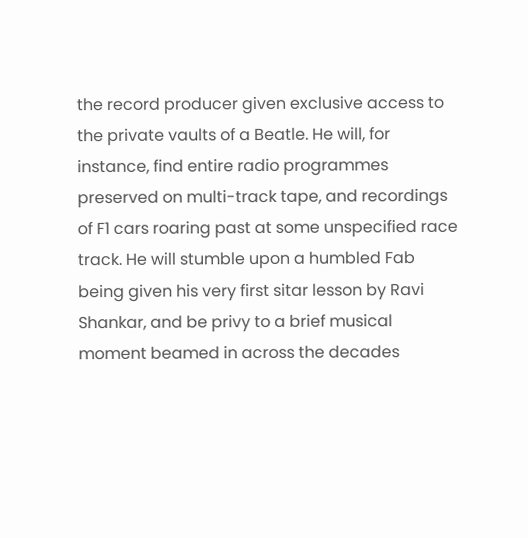the record producer given exclusive access to the private vaults of a Beatle. He will, for instance, find entire radio programmes preserved on multi-track tape, and recordings of F1 cars roaring past at some unspecified race track. He will stumble upon a humbled Fab being given his very first sitar lesson by Ravi Shankar, and be privy to a brief musical moment beamed in across the decades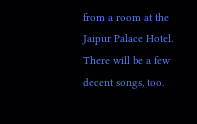from a room at the Jaipur Palace Hotel. There will be a few decent songs, too.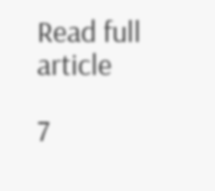Read full article

7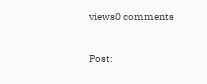views0 comments


Post: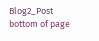Blog2_Post
bottom of page